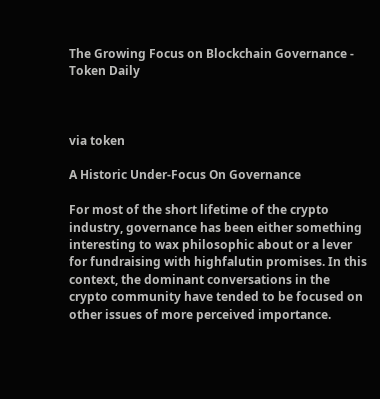The Growing Focus on Blockchain Governance - Token Daily



via token

A Historic Under-Focus On Governance

For most of the short lifetime of the crypto industry, governance has been either something interesting to wax philosophic about or a lever for fundraising with highfalutin promises. In this context, the dominant conversations in the crypto community have tended to be focused on other issues of more perceived importance.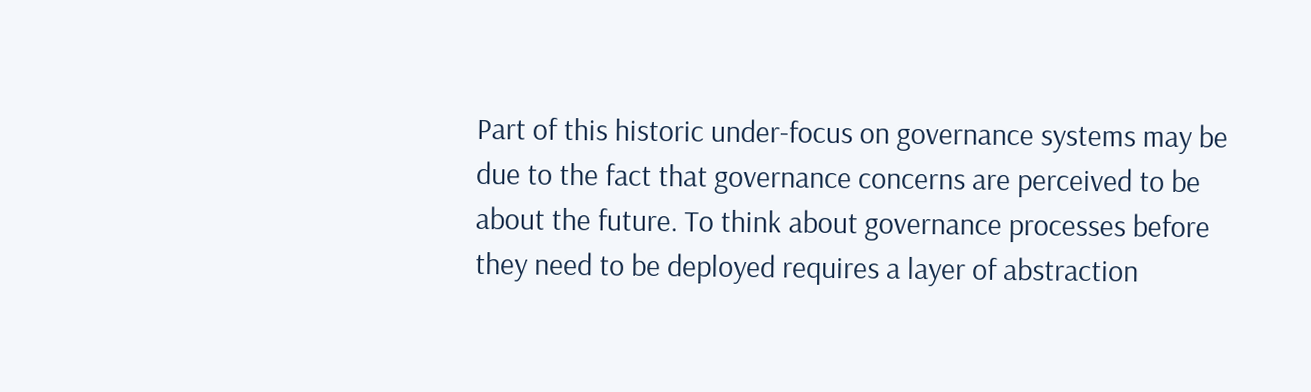Part of this historic under-focus on governance systems may be due to the fact that governance concerns are perceived to be about the future. To think about governance processes before they need to be deployed requires a layer of abstraction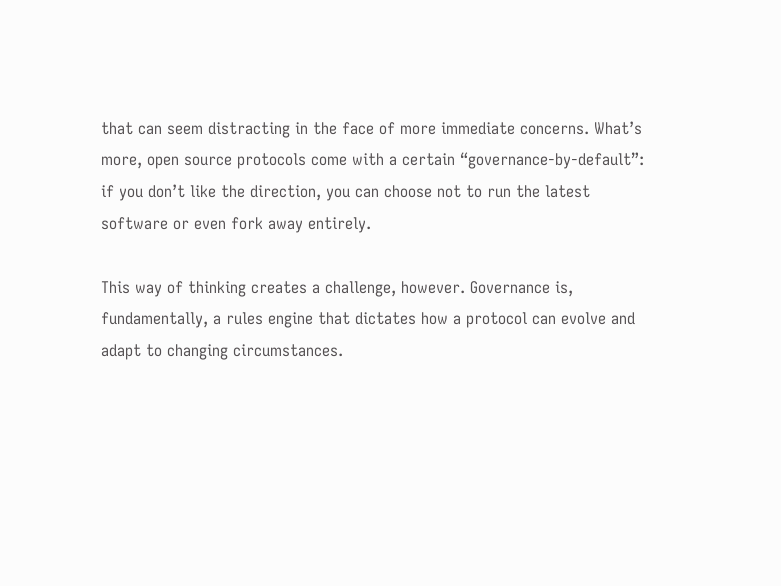that can seem distracting in the face of more immediate concerns. What’s more, open source protocols come with a certain “governance-by-default”: if you don’t like the direction, you can choose not to run the latest software or even fork away entirely.

This way of thinking creates a challenge, however. Governance is, fundamentally, a rules engine that dictates how a protocol can evolve and adapt to changing circumstances.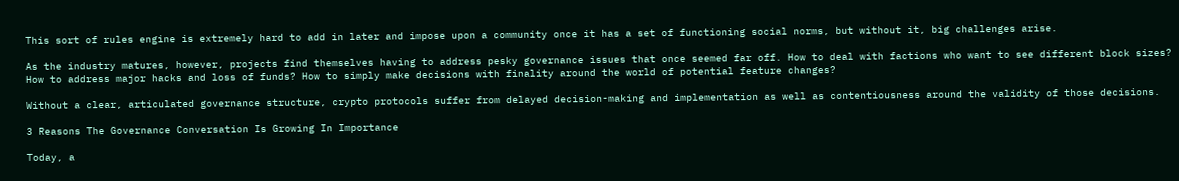This sort of rules engine is extremely hard to add in later and impose upon a community once it has a set of functioning social norms, but without it, big challenges arise.

As the industry matures, however, projects find themselves having to address pesky governance issues that once seemed far off. How to deal with factions who want to see different block sizes? How to address major hacks and loss of funds? How to simply make decisions with finality around the world of potential feature changes?

Without a clear, articulated governance structure, crypto protocols suffer from delayed decision-making and implementation as well as contentiousness around the validity of those decisions.

3 Reasons The Governance Conversation Is Growing In Importance

Today, a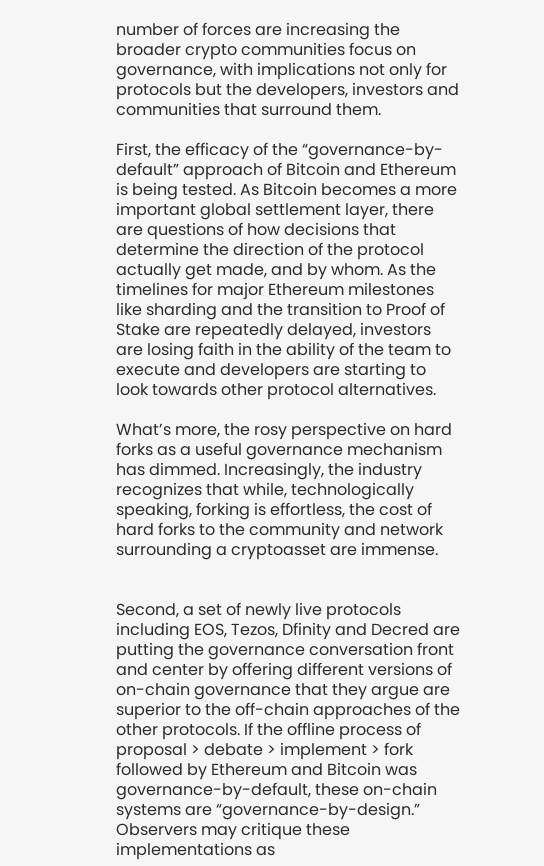number of forces are increasing the broader crypto communities focus on governance, with implications not only for protocols but the developers, investors and communities that surround them.

First, the efficacy of the “governance-by-default” approach of Bitcoin and Ethereum is being tested. As Bitcoin becomes a more important global settlement layer, there are questions of how decisions that determine the direction of the protocol actually get made, and by whom. As the timelines for major Ethereum milestones like sharding and the transition to Proof of Stake are repeatedly delayed, investors are losing faith in the ability of the team to execute and developers are starting to look towards other protocol alternatives.

What’s more, the rosy perspective on hard forks as a useful governance mechanism has dimmed. Increasingly, the industry recognizes that while, technologically speaking, forking is effortless, the cost of hard forks to the community and network surrounding a cryptoasset are immense.


Second, a set of newly live protocols including EOS, Tezos, Dfinity and Decred are putting the governance conversation front and center by offering different versions of on-chain governance that they argue are superior to the off-chain approaches of the other protocols. If the offline process of proposal > debate > implement > fork followed by Ethereum and Bitcoin was governance-by-default, these on-chain systems are “governance-by-design.” Observers may critique these implementations as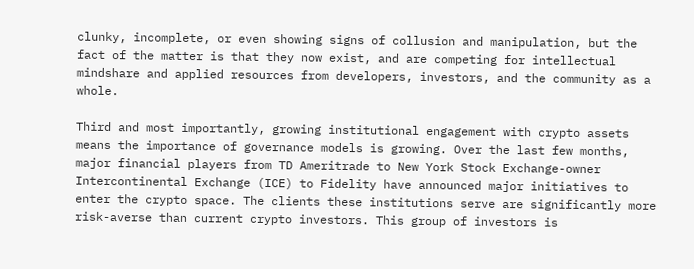clunky, incomplete, or even showing signs of collusion and manipulation, but the fact of the matter is that they now exist, and are competing for intellectual mindshare and applied resources from developers, investors, and the community as a whole.

Third and most importantly, growing institutional engagement with crypto assets means the importance of governance models is growing. Over the last few months, major financial players from TD Ameritrade to New York Stock Exchange-owner Intercontinental Exchange (ICE) to Fidelity have announced major initiatives to enter the crypto space. The clients these institutions serve are significantly more risk-averse than current crypto investors. This group of investors is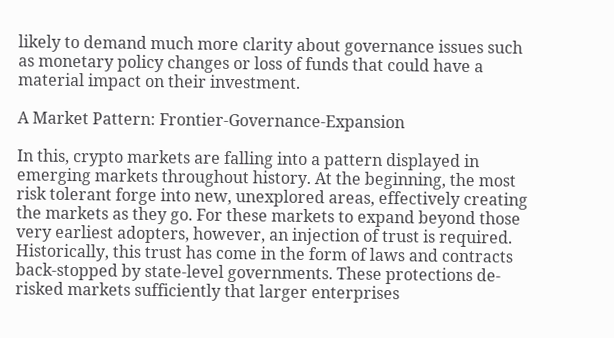likely to demand much more clarity about governance issues such as monetary policy changes or loss of funds that could have a material impact on their investment.

A Market Pattern: Frontier-Governance-Expansion

In this, crypto markets are falling into a pattern displayed in emerging markets throughout history. At the beginning, the most risk tolerant forge into new, unexplored areas, effectively creating the markets as they go. For these markets to expand beyond those very earliest adopters, however, an injection of trust is required. Historically, this trust has come in the form of laws and contracts back-stopped by state-level governments. These protections de-risked markets sufficiently that larger enterprises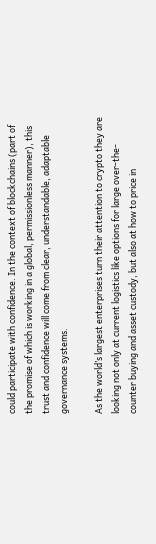could participate with confidence. In the context of blockchains (part of the promise of which is working in a global, permissionless manner), this trust and confidence will come from clear, understandable, adaptable governance systems.

As the world’s largest enterprises turn their attention to crypto they are looking not only at current logistics like options for large over-the-counter buying and asset custody, but also at how to price in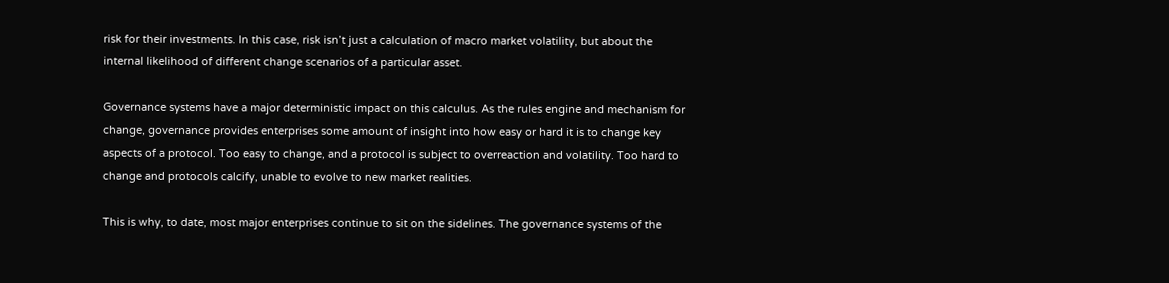risk for their investments. In this case, risk isn’t just a calculation of macro market volatility, but about the internal likelihood of different change scenarios of a particular asset.

Governance systems have a major deterministic impact on this calculus. As the rules engine and mechanism for change, governance provides enterprises some amount of insight into how easy or hard it is to change key aspects of a protocol. Too easy to change, and a protocol is subject to overreaction and volatility. Too hard to change and protocols calcify, unable to evolve to new market realities.

This is why, to date, most major enterprises continue to sit on the sidelines. The governance systems of the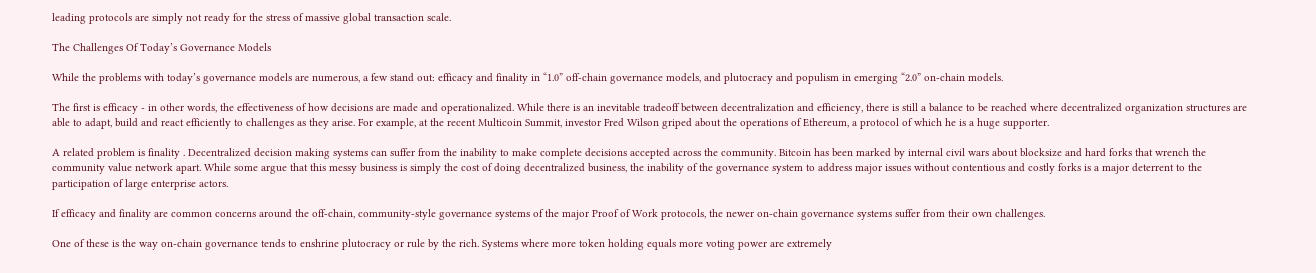leading protocols are simply not ready for the stress of massive global transaction scale.

The Challenges Of Today’s Governance Models

While the problems with today’s governance models are numerous, a few stand out: efficacy and finality in “1.0” off-chain governance models, and plutocracy and populism in emerging “2.0” on-chain models.

The first is efficacy - in other words, the effectiveness of how decisions are made and operationalized. While there is an inevitable tradeoff between decentralization and efficiency, there is still a balance to be reached where decentralized organization structures are able to adapt, build and react efficiently to challenges as they arise. For example, at the recent Multicoin Summit, investor Fred Wilson griped about the operations of Ethereum, a protocol of which he is a huge supporter.

A related problem is finality . Decentralized decision making systems can suffer from the inability to make complete decisions accepted across the community. Bitcoin has been marked by internal civil wars about blocksize and hard forks that wrench the community value network apart. While some argue that this messy business is simply the cost of doing decentralized business, the inability of the governance system to address major issues without contentious and costly forks is a major deterrent to the participation of large enterprise actors.

If efficacy and finality are common concerns around the off-chain, community-style governance systems of the major Proof of Work protocols, the newer on-chain governance systems suffer from their own challenges.

One of these is the way on-chain governance tends to enshrine plutocracy or rule by the rich. Systems where more token holding equals more voting power are extremely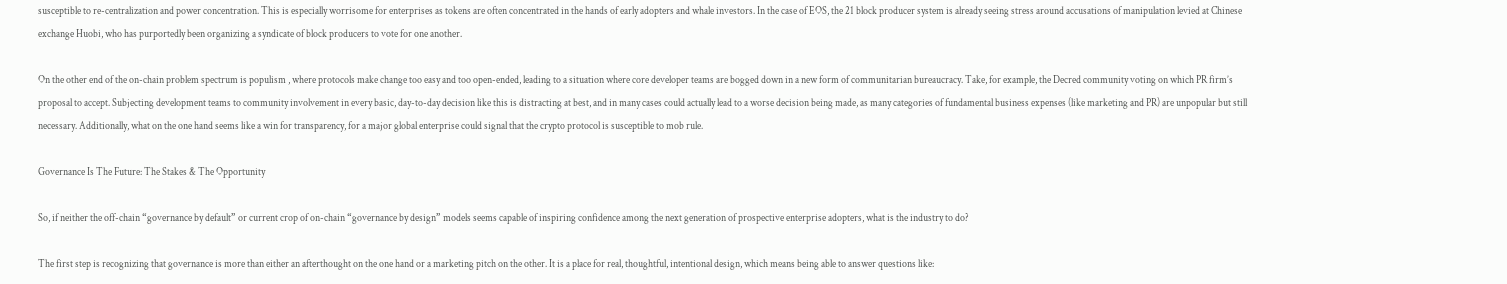susceptible to re-centralization and power concentration. This is especially worrisome for enterprises as tokens are often concentrated in the hands of early adopters and whale investors. In the case of EOS, the 21 block producer system is already seeing stress around accusations of manipulation levied at Chinese exchange Huobi, who has purportedly been organizing a syndicate of block producers to vote for one another.

On the other end of the on-chain problem spectrum is populism , where protocols make change too easy and too open-ended, leading to a situation where core developer teams are bogged down in a new form of communitarian bureaucracy. Take, for example, the Decred community voting on which PR firm’s proposal to accept. Subjecting development teams to community involvement in every basic, day-to-day decision like this is distracting at best, and in many cases could actually lead to a worse decision being made, as many categories of fundamental business expenses (like marketing and PR) are unpopular but still necessary. Additionally, what on the one hand seems like a win for transparency, for a major global enterprise could signal that the crypto protocol is susceptible to mob rule.

Governance Is The Future: The Stakes & The Opportunity

So, if neither the off-chain “governance by default” or current crop of on-chain “governance by design” models seems capable of inspiring confidence among the next generation of prospective enterprise adopters, what is the industry to do?

The first step is recognizing that governance is more than either an afterthought on the one hand or a marketing pitch on the other. It is a place for real, thoughtful, intentional design, which means being able to answer questions like: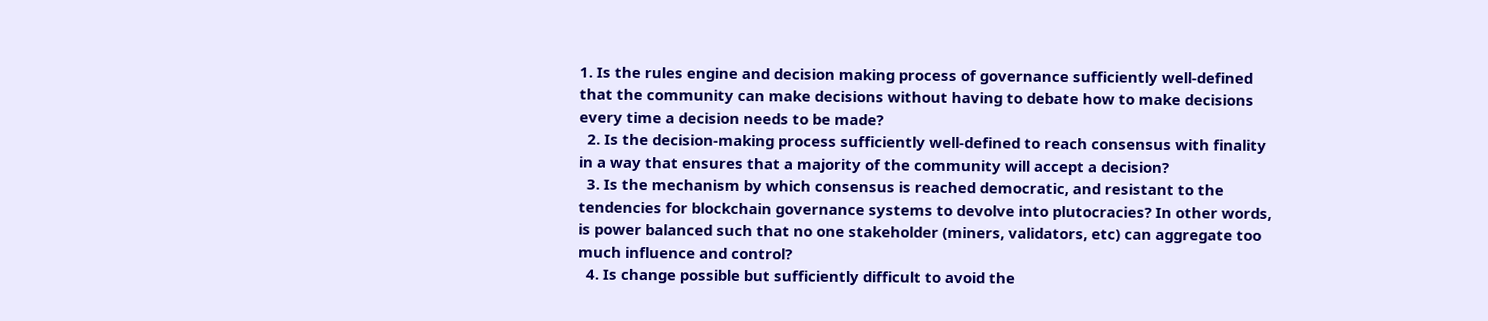1. Is the rules engine and decision making process of governance sufficiently well-defined that the community can make decisions without having to debate how to make decisions every time a decision needs to be made?
  2. Is the decision-making process sufficiently well-defined to reach consensus with finality in a way that ensures that a majority of the community will accept a decision?
  3. Is the mechanism by which consensus is reached democratic, and resistant to the tendencies for blockchain governance systems to devolve into plutocracies? In other words, is power balanced such that no one stakeholder (miners, validators, etc) can aggregate too much influence and control?
  4. Is change possible but sufficiently difficult to avoid the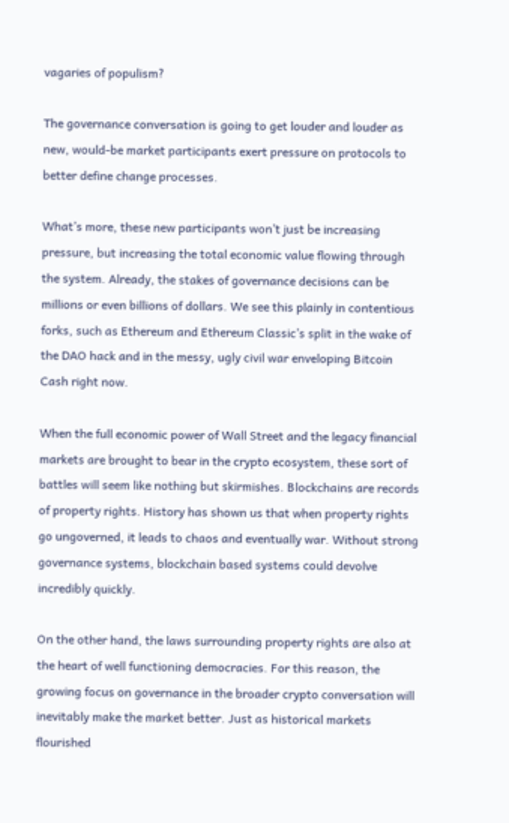vagaries of populism?

The governance conversation is going to get louder and louder as new, would-be market participants exert pressure on protocols to better define change processes.

What’s more, these new participants won’t just be increasing pressure, but increasing the total economic value flowing through the system. Already, the stakes of governance decisions can be millions or even billions of dollars. We see this plainly in contentious forks, such as Ethereum and Ethereum Classic’s split in the wake of the DAO hack and in the messy, ugly civil war enveloping Bitcoin Cash right now.

When the full economic power of Wall Street and the legacy financial markets are brought to bear in the crypto ecosystem, these sort of battles will seem like nothing but skirmishes. Blockchains are records of property rights. History has shown us that when property rights go ungoverned, it leads to chaos and eventually war. Without strong governance systems, blockchain based systems could devolve incredibly quickly.

On the other hand, the laws surrounding property rights are also at the heart of well functioning democracies. For this reason, the growing focus on governance in the broader crypto conversation will inevitably make the market better. Just as historical markets flourished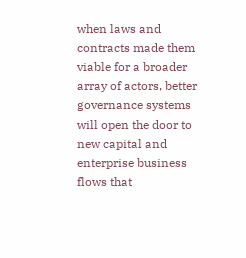when laws and contracts made them viable for a broader array of actors, better governance systems will open the door to new capital and enterprise business flows that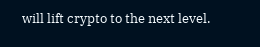will lift crypto to the next level.